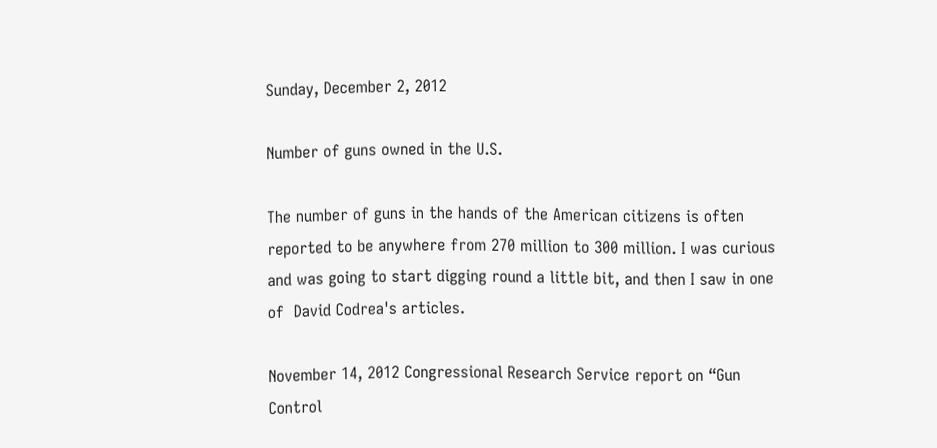Sunday, December 2, 2012

Number of guns owned in the U.S.

The number of guns in the hands of the American citizens is often reported to be anywhere from 270 million to 300 million. I was curious and was going to start digging round a little bit, and then I saw in one of  David Codrea's articles.

November 14, 2012 Congressional Research Service report on “Gun Control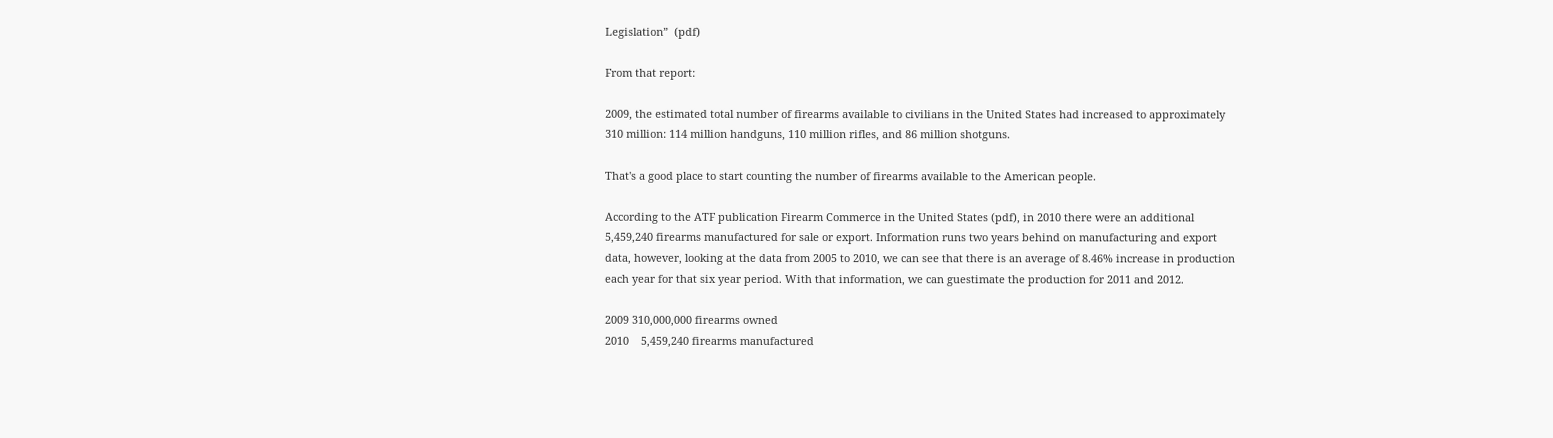Legislation”  (pdf)

From that report:

2009, the estimated total number of firearms available to civilians in the United States had increased to approximately 310 million: 114 million handguns, 110 million rifles, and 86 million shotguns.

That's a good place to start counting the number of firearms available to the American people.

According to the ATF publication Firearm Commerce in the United States (pdf), in 2010 there were an additional 5,459,240 firearms manufactured for sale or export. Information runs two years behind on manufacturing and export data, however, looking at the data from 2005 to 2010, we can see that there is an average of 8.46% increase in production each year for that six year period. With that information, we can guestimate the production for 2011 and 2012.

2009 310,000,000 firearms owned
2010    5,459,240 firearms manufactured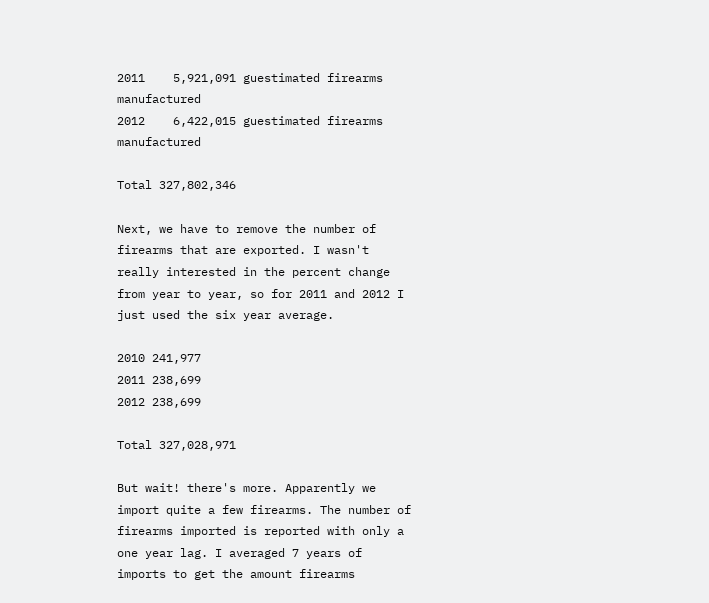2011    5,921,091 guestimated firearms manufactured
2012    6,422,015 guestimated firearms manufactured

Total 327,802,346

Next, we have to remove the number of firearms that are exported. I wasn't really interested in the percent change from year to year, so for 2011 and 2012 I just used the six year average.

2010 241,977
2011 238,699
2012 238,699

Total 327,028,971

But wait! there's more. Apparently we import quite a few firearms. The number of firearms imported is reported with only a one year lag. I averaged 7 years of imports to get the amount firearms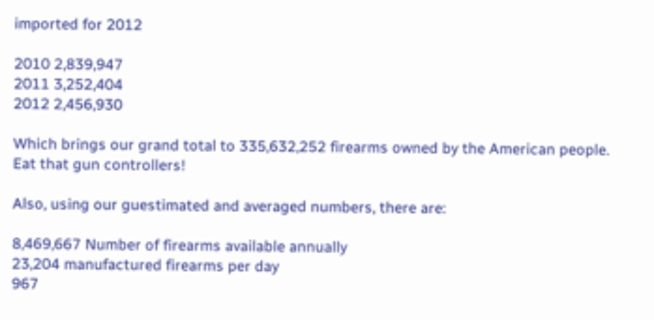imported for 2012

2010 2,839,947
2011 3,252,404
2012 2,456,930

Which brings our grand total to 335,632,252 firearms owned by the American people. Eat that gun controllers!

Also, using our guestimated and averaged numbers, there are:

8,469,667 Number of firearms available annually
23,204 manufactured firearms per day
967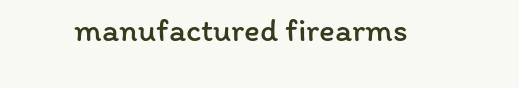manufactured firearms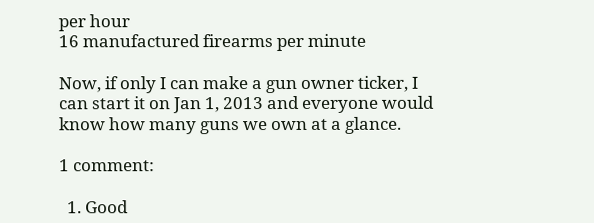per hour
16 manufactured firearms per minute

Now, if only I can make a gun owner ticker, I can start it on Jan 1, 2013 and everyone would know how many guns we own at a glance.

1 comment:

  1. Good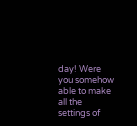day! Were you somehow able to make all the settings of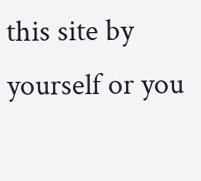this site by yourself or you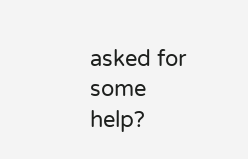asked for some help?